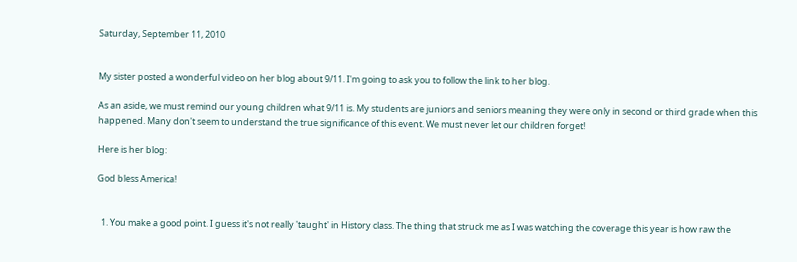Saturday, September 11, 2010


My sister posted a wonderful video on her blog about 9/11. I'm going to ask you to follow the link to her blog.

As an aside, we must remind our young children what 9/11 is. My students are juniors and seniors meaning they were only in second or third grade when this happened. Many don't seem to understand the true significance of this event. We must never let our children forget!

Here is her blog:

God bless America!


  1. You make a good point. I guess it's not really 'taught' in History class. The thing that struck me as I was watching the coverage this year is how raw the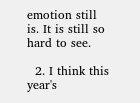emotion still is. It is still so hard to see.

  2. I think this year's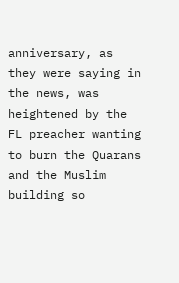anniversary, as they were saying in the news, was heightened by the FL preacher wanting to burn the Quarans and the Muslim building so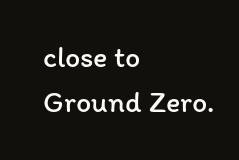close to Ground Zero.